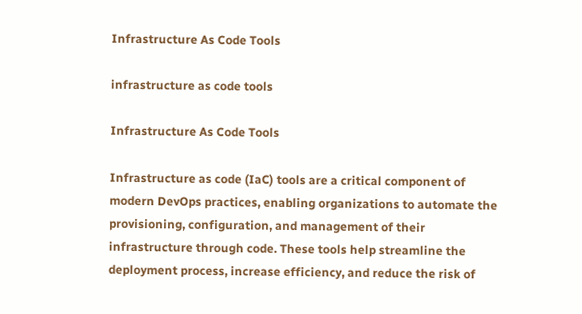Infrastructure As Code Tools

infrastructure as code tools

Infrastructure As Code Tools

Infrastructure as code (IaC) tools are a critical component of modern DevOps practices, enabling organizations to automate the provisioning, configuration, and management of their infrastructure through code. These tools help streamline the deployment process, increase efficiency, and reduce the risk of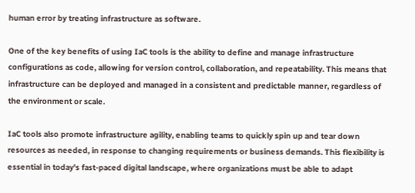human error by treating infrastructure as software.

One of the key benefits of using IaC tools is the ability to define and manage infrastructure configurations as code, allowing for version control, collaboration, and repeatability. This means that infrastructure can be deployed and managed in a consistent and predictable manner, regardless of the environment or scale.

IaC tools also promote infrastructure agility, enabling teams to quickly spin up and tear down resources as needed, in response to changing requirements or business demands. This flexibility is essential in today's fast-paced digital landscape, where organizations must be able to adapt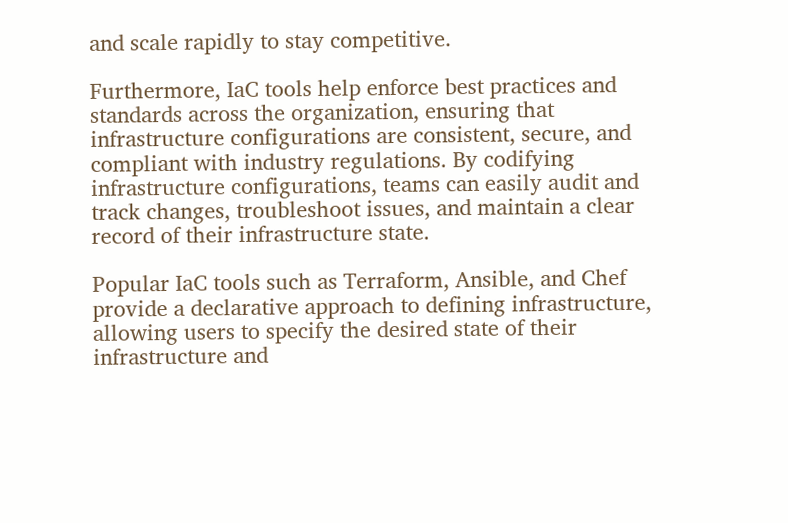and scale rapidly to stay competitive.

Furthermore, IaC tools help enforce best practices and standards across the organization, ensuring that infrastructure configurations are consistent, secure, and compliant with industry regulations. By codifying infrastructure configurations, teams can easily audit and track changes, troubleshoot issues, and maintain a clear record of their infrastructure state.

Popular IaC tools such as Terraform, Ansible, and Chef provide a declarative approach to defining infrastructure, allowing users to specify the desired state of their infrastructure and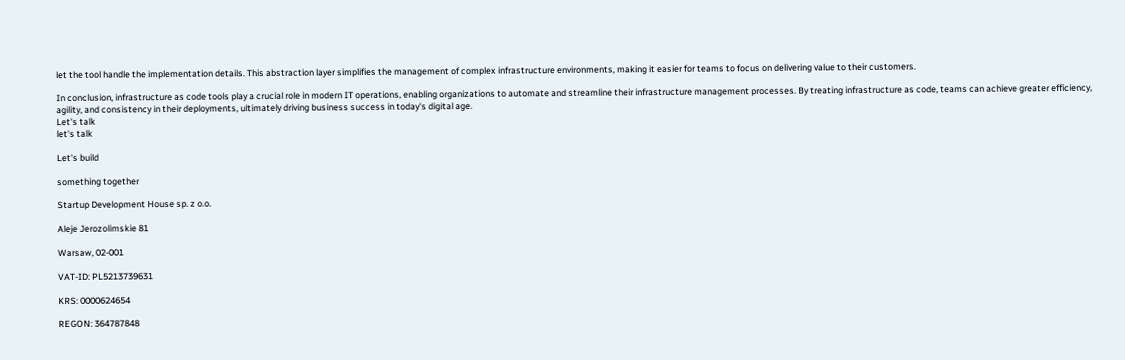let the tool handle the implementation details. This abstraction layer simplifies the management of complex infrastructure environments, making it easier for teams to focus on delivering value to their customers.

In conclusion, infrastructure as code tools play a crucial role in modern IT operations, enabling organizations to automate and streamline their infrastructure management processes. By treating infrastructure as code, teams can achieve greater efficiency, agility, and consistency in their deployments, ultimately driving business success in today's digital age.
Let's talk
let's talk

Let's build

something together

Startup Development House sp. z o.o.

Aleje Jerozolimskie 81

Warsaw, 02-001

VAT-ID: PL5213739631

KRS: 0000624654

REGON: 364787848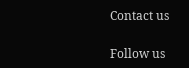Contact us

Follow us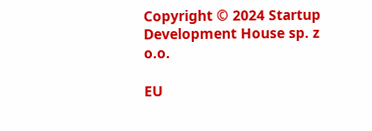Copyright © 2024 Startup Development House sp. z o.o.

EU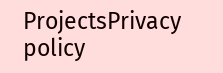ProjectsPrivacy policy